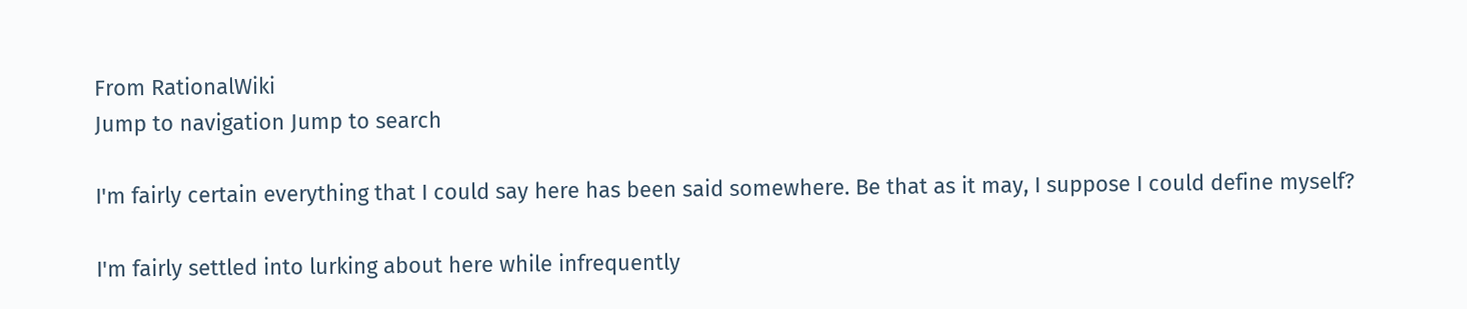From RationalWiki
Jump to navigation Jump to search

I'm fairly certain everything that I could say here has been said somewhere. Be that as it may, I suppose I could define myself?

I'm fairly settled into lurking about here while infrequently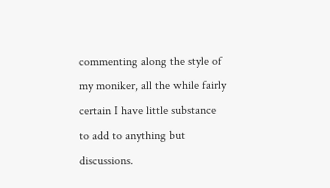commenting along the style of my moniker, all the while fairly certain I have little substance to add to anything but discussions.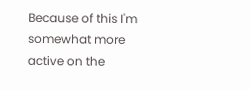Because of this I'm somewhat more active on the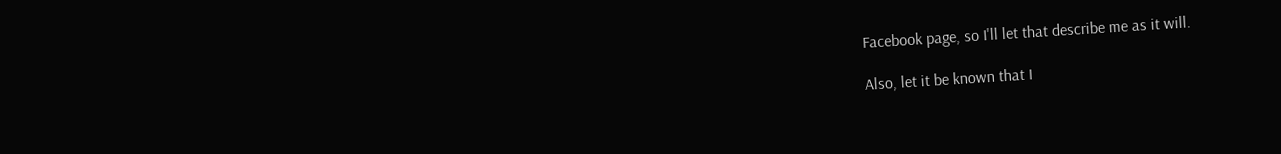Facebook page, so I'll let that describe me as it will.

Also, let it be known that I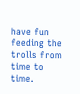have fun feeding the trolls from time to time.